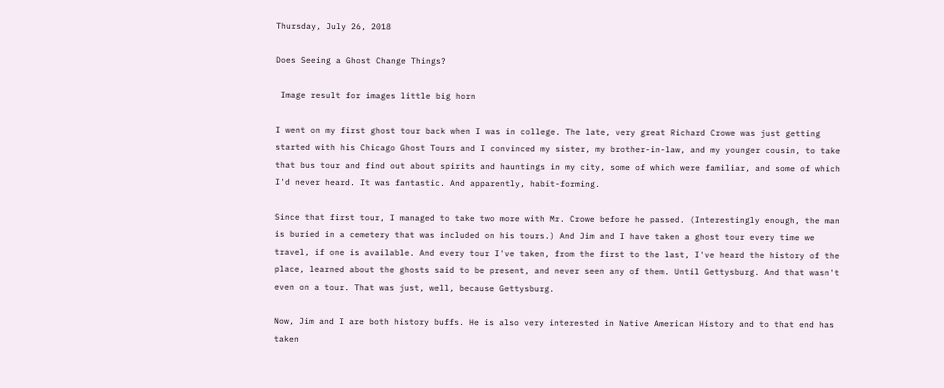Thursday, July 26, 2018

Does Seeing a Ghost Change Things?

 Image result for images little big horn

I went on my first ghost tour back when I was in college. The late, very great Richard Crowe was just getting started with his Chicago Ghost Tours and I convinced my sister, my brother-in-law, and my younger cousin, to take that bus tour and find out about spirits and hauntings in my city, some of which were familiar, and some of which I'd never heard. It was fantastic. And apparently, habit-forming.

Since that first tour, I managed to take two more with Mr. Crowe before he passed. (Interestingly enough, the man is buried in a cemetery that was included on his tours.) And Jim and I have taken a ghost tour every time we travel, if one is available. And every tour I've taken, from the first to the last, I've heard the history of the place, learned about the ghosts said to be present, and never seen any of them. Until Gettysburg. And that wasn't even on a tour. That was just, well, because Gettysburg.

Now, Jim and I are both history buffs. He is also very interested in Native American History and to that end has taken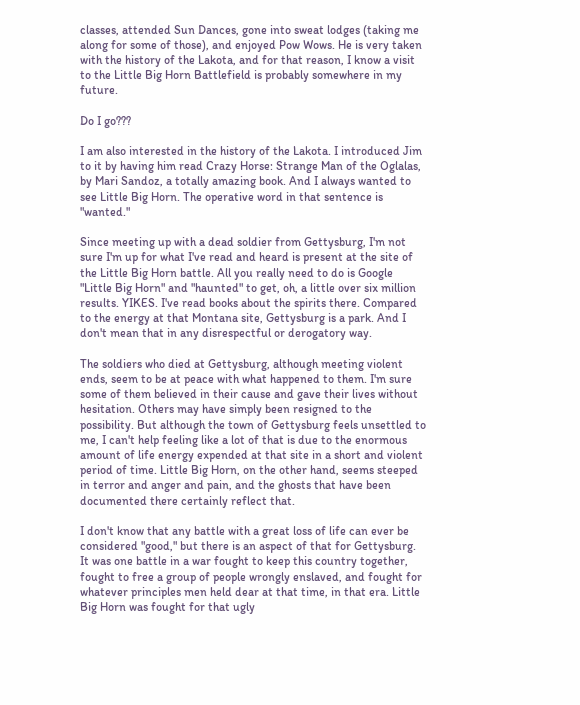classes, attended Sun Dances, gone into sweat lodges (taking me along for some of those), and enjoyed Pow Wows. He is very taken with the history of the Lakota, and for that reason, I know a visit to the Little Big Horn Battlefield is probably somewhere in my future.

Do I go???

I am also interested in the history of the Lakota. I introduced Jim to it by having him read Crazy Horse: Strange Man of the Oglalas, by Mari Sandoz, a totally amazing book. And I always wanted to see Little Big Horn. The operative word in that sentence is "wanted."

Since meeting up with a dead soldier from Gettysburg, I'm not sure I'm up for what I've read and heard is present at the site of the Little Big Horn battle. All you really need to do is Google "Little Big Horn" and "haunted" to get, oh, a little over six million results. YIKES. I've read books about the spirits there. Compared to the energy at that Montana site, Gettysburg is a park. And I don't mean that in any disrespectful or derogatory way.

The soldiers who died at Gettysburg, although meeting violent ends, seem to be at peace with what happened to them. I'm sure some of them believed in their cause and gave their lives without hesitation. Others may have simply been resigned to the possibility. But although the town of Gettysburg feels unsettled to me, I can't help feeling like a lot of that is due to the enormous amount of life energy expended at that site in a short and violent period of time. Little Big Horn, on the other hand, seems steeped in terror and anger and pain, and the ghosts that have been documented there certainly reflect that.

I don't know that any battle with a great loss of life can ever be considered "good," but there is an aspect of that for Gettysburg. It was one battle in a war fought to keep this country together, fought to free a group of people wrongly enslaved, and fought for whatever principles men held dear at that time, in that era. Little Big Horn was fought for that ugly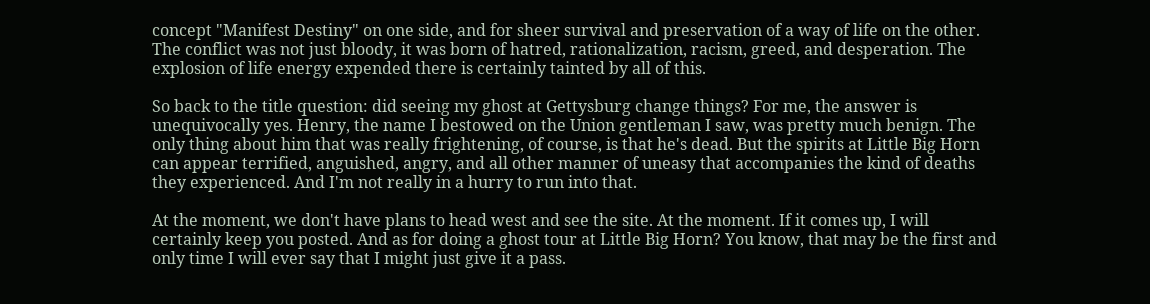concept "Manifest Destiny" on one side, and for sheer survival and preservation of a way of life on the other. The conflict was not just bloody, it was born of hatred, rationalization, racism, greed, and desperation. The explosion of life energy expended there is certainly tainted by all of this.

So back to the title question: did seeing my ghost at Gettysburg change things? For me, the answer is unequivocally yes. Henry, the name I bestowed on the Union gentleman I saw, was pretty much benign. The only thing about him that was really frightening, of course, is that he's dead. But the spirits at Little Big Horn can appear terrified, anguished, angry, and all other manner of uneasy that accompanies the kind of deaths they experienced. And I'm not really in a hurry to run into that.

At the moment, we don't have plans to head west and see the site. At the moment. If it comes up, I will certainly keep you posted. And as for doing a ghost tour at Little Big Horn? You know, that may be the first and only time I will ever say that I might just give it a pass.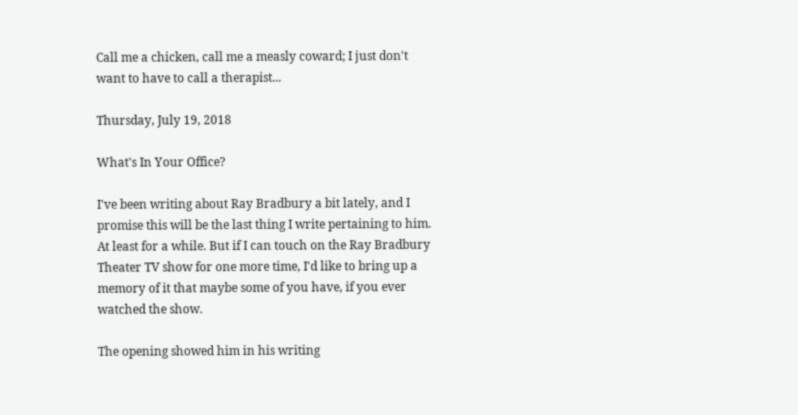Call me a chicken, call me a measly coward; I just don't want to have to call a therapist...

Thursday, July 19, 2018

What's In Your Office?

I've been writing about Ray Bradbury a bit lately, and I promise this will be the last thing I write pertaining to him. At least for a while. But if I can touch on the Ray Bradbury Theater TV show for one more time, I'd like to bring up a memory of it that maybe some of you have, if you ever watched the show.

The opening showed him in his writing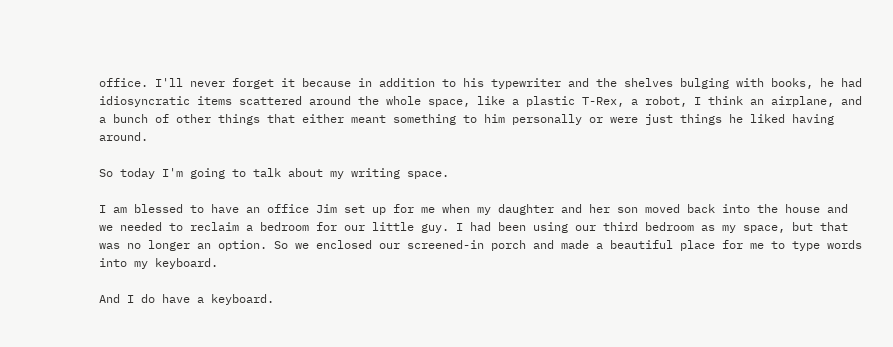office. I'll never forget it because in addition to his typewriter and the shelves bulging with books, he had idiosyncratic items scattered around the whole space, like a plastic T-Rex, a robot, I think an airplane, and a bunch of other things that either meant something to him personally or were just things he liked having around.

So today I'm going to talk about my writing space.

I am blessed to have an office Jim set up for me when my daughter and her son moved back into the house and we needed to reclaim a bedroom for our little guy. I had been using our third bedroom as my space, but that was no longer an option. So we enclosed our screened-in porch and made a beautiful place for me to type words into my keyboard.

And I do have a keyboard.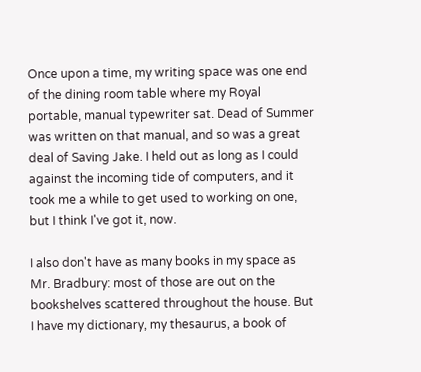Once upon a time, my writing space was one end of the dining room table where my Royal portable, manual typewriter sat. Dead of Summer was written on that manual, and so was a great deal of Saving Jake. I held out as long as I could against the incoming tide of computers, and it took me a while to get used to working on one, but I think I've got it, now.

I also don't have as many books in my space as Mr. Bradbury: most of those are out on the bookshelves scattered throughout the house. But I have my dictionary, my thesaurus, a book of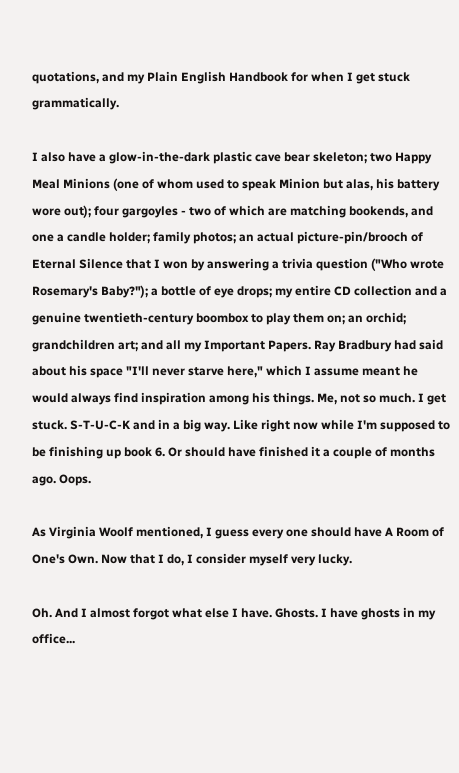quotations, and my Plain English Handbook for when I get stuck grammatically.

I also have a glow-in-the-dark plastic cave bear skeleton; two Happy Meal Minions (one of whom used to speak Minion but alas, his battery wore out); four gargoyles - two of which are matching bookends, and one a candle holder; family photos; an actual picture-pin/brooch of Eternal Silence that I won by answering a trivia question ("Who wrote Rosemary's Baby?"); a bottle of eye drops; my entire CD collection and a genuine twentieth-century boombox to play them on; an orchid; grandchildren art; and all my Important Papers. Ray Bradbury had said about his space "I'll never starve here," which I assume meant he would always find inspiration among his things. Me, not so much. I get stuck. S-T-U-C-K and in a big way. Like right now while I'm supposed to be finishing up book 6. Or should have finished it a couple of months ago. Oops.

As Virginia Woolf mentioned, I guess every one should have A Room of One's Own. Now that I do, I consider myself very lucky.

Oh. And I almost forgot what else I have. Ghosts. I have ghosts in my office...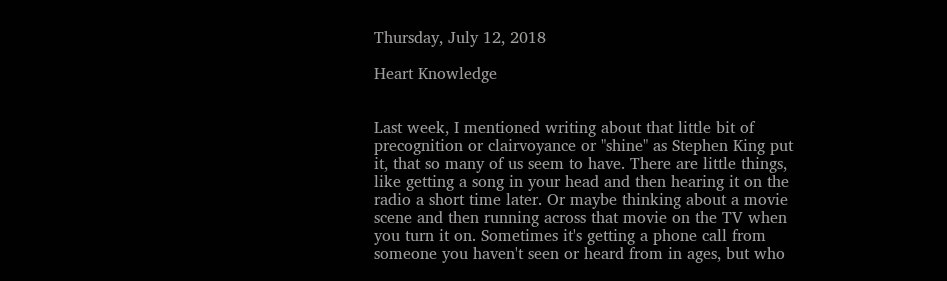Thursday, July 12, 2018

Heart Knowledge


Last week, I mentioned writing about that little bit of precognition or clairvoyance or "shine" as Stephen King put it, that so many of us seem to have. There are little things, like getting a song in your head and then hearing it on the radio a short time later. Or maybe thinking about a movie scene and then running across that movie on the TV when you turn it on. Sometimes it's getting a phone call from someone you haven't seen or heard from in ages, but who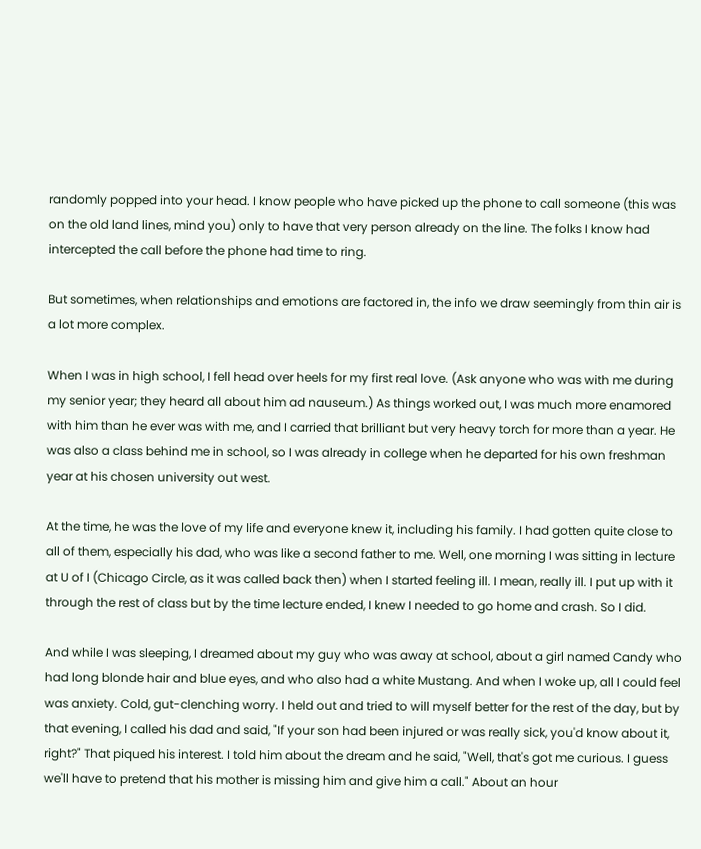randomly popped into your head. I know people who have picked up the phone to call someone (this was on the old land lines, mind you) only to have that very person already on the line. The folks I know had intercepted the call before the phone had time to ring.

But sometimes, when relationships and emotions are factored in, the info we draw seemingly from thin air is a lot more complex.

When I was in high school, I fell head over heels for my first real love. (Ask anyone who was with me during my senior year; they heard all about him ad nauseum.) As things worked out, I was much more enamored with him than he ever was with me, and I carried that brilliant but very heavy torch for more than a year. He was also a class behind me in school, so I was already in college when he departed for his own freshman year at his chosen university out west.

At the time, he was the love of my life and everyone knew it, including his family. I had gotten quite close to all of them, especially his dad, who was like a second father to me. Well, one morning I was sitting in lecture at U of I (Chicago Circle, as it was called back then) when I started feeling ill. I mean, really ill. I put up with it through the rest of class but by the time lecture ended, I knew I needed to go home and crash. So I did.

And while I was sleeping, I dreamed about my guy who was away at school, about a girl named Candy who had long blonde hair and blue eyes, and who also had a white Mustang. And when I woke up, all I could feel was anxiety. Cold, gut-clenching worry. I held out and tried to will myself better for the rest of the day, but by that evening, I called his dad and said, "If your son had been injured or was really sick, you'd know about it, right?" That piqued his interest. I told him about the dream and he said, "Well, that's got me curious. I guess we'll have to pretend that his mother is missing him and give him a call." About an hour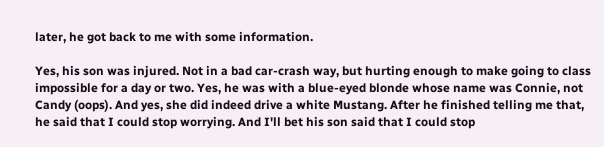later, he got back to me with some information.

Yes, his son was injured. Not in a bad car-crash way, but hurting enough to make going to class impossible for a day or two. Yes, he was with a blue-eyed blonde whose name was Connie, not Candy (oops). And yes, she did indeed drive a white Mustang. After he finished telling me that, he said that I could stop worrying. And I'll bet his son said that I could stop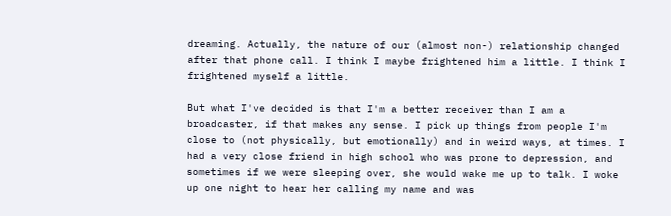dreaming. Actually, the nature of our (almost non-) relationship changed after that phone call. I think I maybe frightened him a little. I think I frightened myself a little.

But what I've decided is that I'm a better receiver than I am a broadcaster, if that makes any sense. I pick up things from people I'm close to (not physically, but emotionally) and in weird ways, at times. I had a very close friend in high school who was prone to depression, and sometimes if we were sleeping over, she would wake me up to talk. I woke up one night to hear her calling my name and was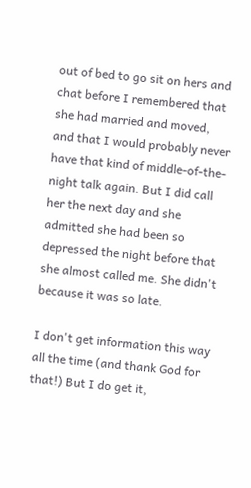out of bed to go sit on hers and chat before I remembered that she had married and moved, and that I would probably never have that kind of middle-of-the-night talk again. But I did call her the next day and she admitted she had been so depressed the night before that she almost called me. She didn't because it was so late.

I don't get information this way all the time (and thank God for that!) But I do get it,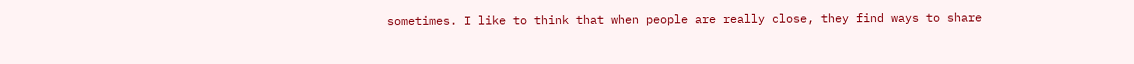sometimes. I like to think that when people are really close, they find ways to share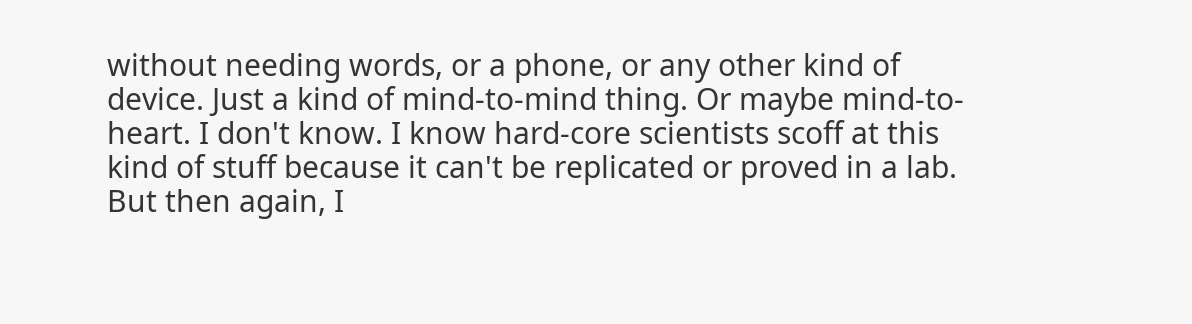without needing words, or a phone, or any other kind of device. Just a kind of mind-to-mind thing. Or maybe mind-to-heart. I don't know. I know hard-core scientists scoff at this kind of stuff because it can't be replicated or proved in a lab. But then again, I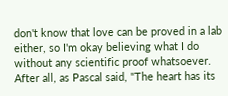don't know that love can be proved in a lab either, so I'm okay believing what I do without any scientific proof whatsoever. After all, as Pascal said, "The heart has its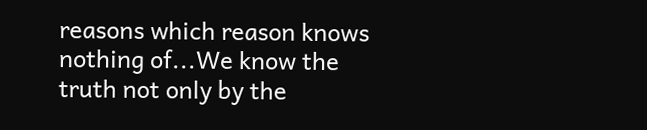reasons which reason knows nothing of...We know the truth not only by the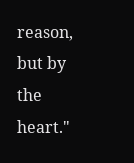reason, but by the heart."